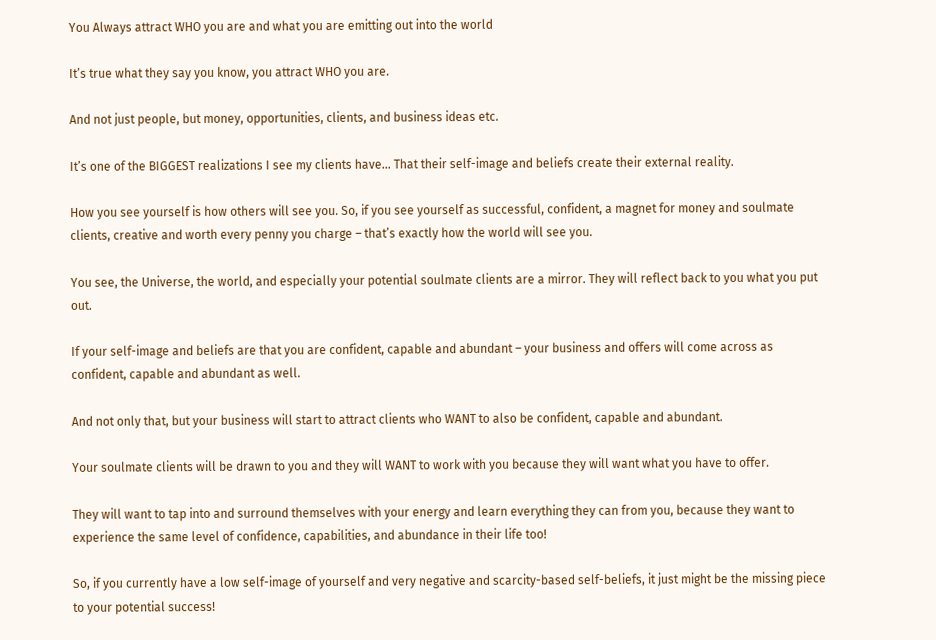You Always attract WHO you are and what you are emitting out into the world

It’s true what they say you know, you attract WHO you are.

And not just people, but money, opportunities, clients, and business ideas etc.

It’s one of the BIGGEST realizations I see my clients have… That their self-image and beliefs create their external reality.

How you see yourself is how others will see you. So, if you see yourself as successful, confident, a magnet for money and soulmate clients, creative and worth every penny you charge – that’s exactly how the world will see you.

You see, the Universe, the world, and especially your potential soulmate clients are a mirror. They will reflect back to you what you put out.

If your self-image and beliefs are that you are confident, capable and abundant – your business and offers will come across as confident, capable and abundant as well.

And not only that, but your business will start to attract clients who WANT to also be confident, capable and abundant.

Your soulmate clients will be drawn to you and they will WANT to work with you because they will want what you have to offer.

They will want to tap into and surround themselves with your energy and learn everything they can from you, because they want to experience the same level of confidence, capabilities, and abundance in their life too!

So, if you currently have a low self-image of yourself and very negative and scarcity-based self-beliefs, it just might be the missing piece to your potential success!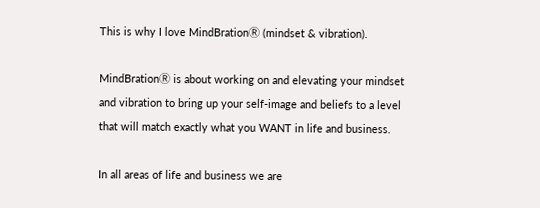This is why I love MindBrationⓇ (mindset & vibration).

MindBrationⓇ is about working on and elevating your mindset and vibration to bring up your self-image and beliefs to a level that will match exactly what you WANT in life and business.

In all areas of life and business we are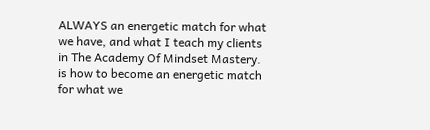ALWAYS an energetic match for what we have, and what I teach my clients in The Academy Of Mindset Mastery. is how to become an energetic match for what we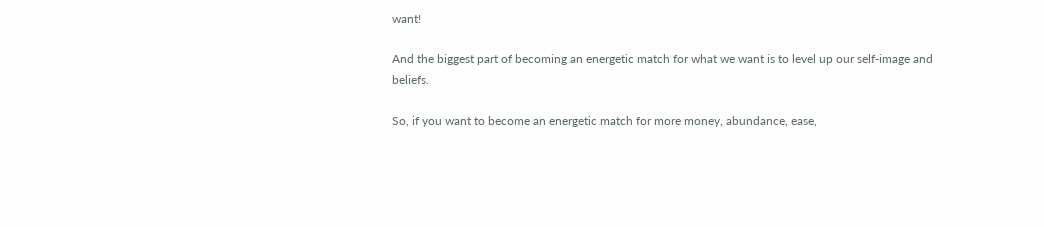want!

And the biggest part of becoming an energetic match for what we want is to level up our self-image and beliefs.

So, if you want to become an energetic match for more money, abundance, ease,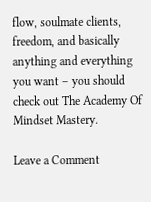flow, soulmate clients, freedom, and basically anything and everything you want – you should check out The Academy Of Mindset Mastery.

Leave a Comment